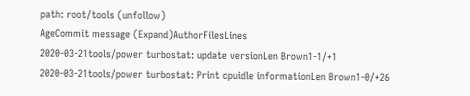path: root/tools (unfollow)
AgeCommit message (Expand)AuthorFilesLines
2020-03-21tools/power turbostat: update versionLen Brown1-1/+1
2020-03-21tools/power turbostat: Print cpuidle informationLen Brown1-0/+26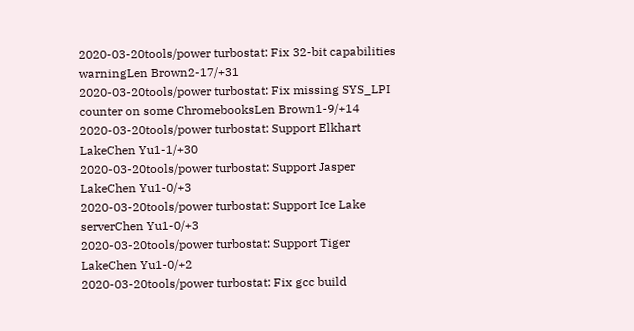2020-03-20tools/power turbostat: Fix 32-bit capabilities warningLen Brown2-17/+31
2020-03-20tools/power turbostat: Fix missing SYS_LPI counter on some ChromebooksLen Brown1-9/+14
2020-03-20tools/power turbostat: Support Elkhart LakeChen Yu1-1/+30
2020-03-20tools/power turbostat: Support Jasper LakeChen Yu1-0/+3
2020-03-20tools/power turbostat: Support Ice Lake serverChen Yu1-0/+3
2020-03-20tools/power turbostat: Support Tiger LakeChen Yu1-0/+2
2020-03-20tools/power turbostat: Fix gcc build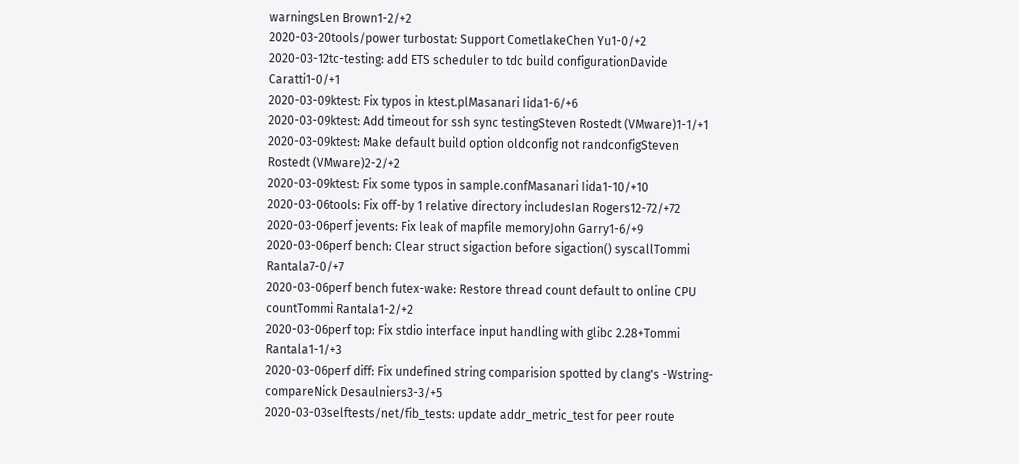warningsLen Brown1-2/+2
2020-03-20tools/power turbostat: Support CometlakeChen Yu1-0/+2
2020-03-12tc-testing: add ETS scheduler to tdc build configurationDavide Caratti1-0/+1
2020-03-09ktest: Fix typos in ktest.plMasanari Iida1-6/+6
2020-03-09ktest: Add timeout for ssh sync testingSteven Rostedt (VMware)1-1/+1
2020-03-09ktest: Make default build option oldconfig not randconfigSteven Rostedt (VMware)2-2/+2
2020-03-09ktest: Fix some typos in sample.confMasanari Iida1-10/+10
2020-03-06tools: Fix off-by 1 relative directory includesIan Rogers12-72/+72
2020-03-06perf jevents: Fix leak of mapfile memoryJohn Garry1-6/+9
2020-03-06perf bench: Clear struct sigaction before sigaction() syscallTommi Rantala7-0/+7
2020-03-06perf bench futex-wake: Restore thread count default to online CPU countTommi Rantala1-2/+2
2020-03-06perf top: Fix stdio interface input handling with glibc 2.28+Tommi Rantala1-1/+3
2020-03-06perf diff: Fix undefined string comparision spotted by clang's -Wstring-compareNick Desaulniers3-3/+5
2020-03-03selftests/net/fib_tests: update addr_metric_test for peer route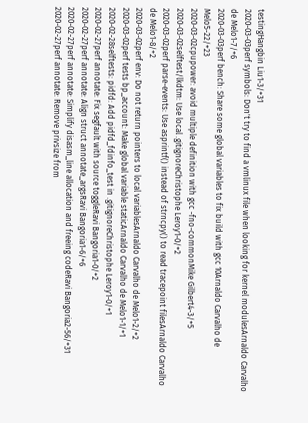testingHangbin Liu1-3/+31
2020-03-03perf symbols: Don't try to find a vmlinux file when looking for kernel modulesArnaldo Carvalho de Melo1-7/+6
2020-03-03perf bench: Share some global variables to fix build with gcc 10Arnaldo Carvalho de Melo5-22/+23
2020-03-02cpupower: avoid multiple definition with gcc -fno-commonMike Gilbert4-3/+5
2020-03-02selftest/lkdtm: Use local .gitignoreChristophe Leroy1-0/+2
2020-03-02perf parse-events: Use asprintf() instead of strncpy() to read tracepoint filesArnaldo Carvalho de Melo1-8/+2
2020-03-02perf env: Do not return pointers to local variablesArnaldo Carvalho de Melo1-2/+2
2020-03-02perf tests bp_account: Make global variable staticArnaldo Carvalho de Melo1-1/+1
2020-02-28selftests: pidfd: Add pidfd_fdinfo_test in .gitignoreChristophe Leroy1-0/+1
2020-02-27perf annotate: Fix segfault with source toggleRavi Bangoria1-0/+2
2020-02-27perf annotate: Align struct annotate_argsRavi Bangoria1-6/+6
2020-02-27perf annotate: Simplify disasm_line allocation and freeing codeRavi Bangoria2-56/+31
2020-02-27perf annotate: Remove privsize from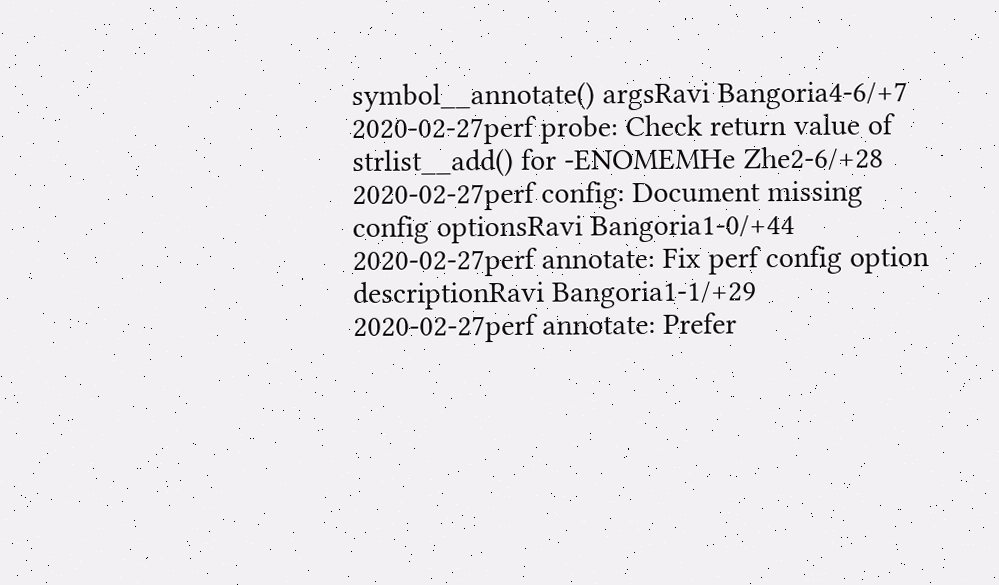symbol__annotate() argsRavi Bangoria4-6/+7
2020-02-27perf probe: Check return value of strlist__add() for -ENOMEMHe Zhe2-6/+28
2020-02-27perf config: Document missing config optionsRavi Bangoria1-0/+44
2020-02-27perf annotate: Fix perf config option descriptionRavi Bangoria1-1/+29
2020-02-27perf annotate: Prefer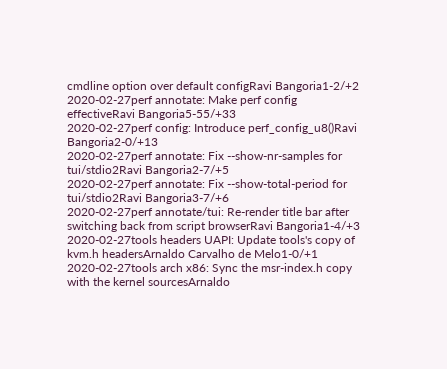cmdline option over default configRavi Bangoria1-2/+2
2020-02-27perf annotate: Make perf config effectiveRavi Bangoria5-55/+33
2020-02-27perf config: Introduce perf_config_u8()Ravi Bangoria2-0/+13
2020-02-27perf annotate: Fix --show-nr-samples for tui/stdio2Ravi Bangoria2-7/+5
2020-02-27perf annotate: Fix --show-total-period for tui/stdio2Ravi Bangoria3-7/+6
2020-02-27perf annotate/tui: Re-render title bar after switching back from script browserRavi Bangoria1-4/+3
2020-02-27tools headers UAPI: Update tools's copy of kvm.h headersArnaldo Carvalho de Melo1-0/+1
2020-02-27tools arch x86: Sync the msr-index.h copy with the kernel sourcesArnaldo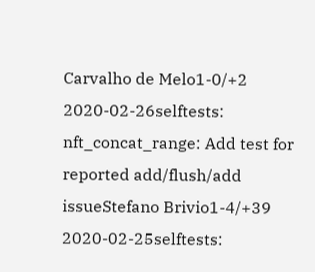Carvalho de Melo1-0/+2
2020-02-26selftests: nft_concat_range: Add test for reported add/flush/add issueStefano Brivio1-4/+39
2020-02-25selftests: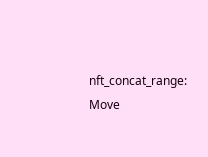nft_concat_range: Move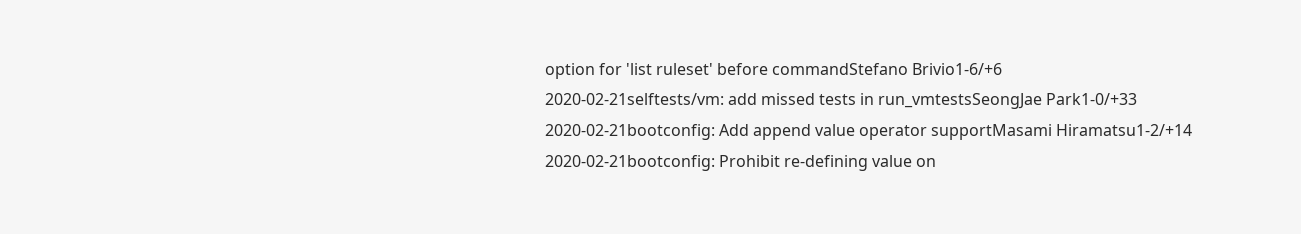option for 'list ruleset' before commandStefano Brivio1-6/+6
2020-02-21selftests/vm: add missed tests in run_vmtestsSeongJae Park1-0/+33
2020-02-21bootconfig: Add append value operator supportMasami Hiramatsu1-2/+14
2020-02-21bootconfig: Prohibit re-defining value on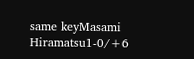same keyMasami Hiramatsu1-0/+6